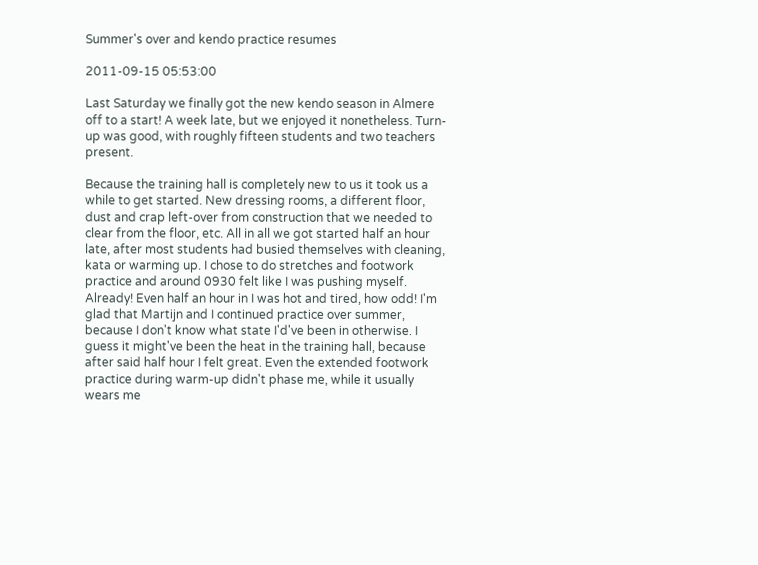Summer's over and kendo practice resumes

2011-09-15 05:53:00

Last Saturday we finally got the new kendo season in Almere off to a start! A week late, but we enjoyed it nonetheless. Turn-up was good, with roughly fifteen students and two teachers present.

Because the training hall is completely new to us it took us a while to get started. New dressing rooms, a different floor, dust and crap left-over from construction that we needed to clear from the floor, etc. All in all we got started half an hour late, after most students had busied themselves with cleaning, kata or warming up. I chose to do stretches and footwork practice and around 0930 felt like I was pushing myself. Already! Even half an hour in I was hot and tired, how odd! I'm glad that Martijn and I continued practice over summer, because I don't know what state I'd've been in otherwise. I guess it might've been the heat in the training hall, because after said half hour I felt great. Even the extended footwork practice during warm-up didn't phase me, while it usually wears me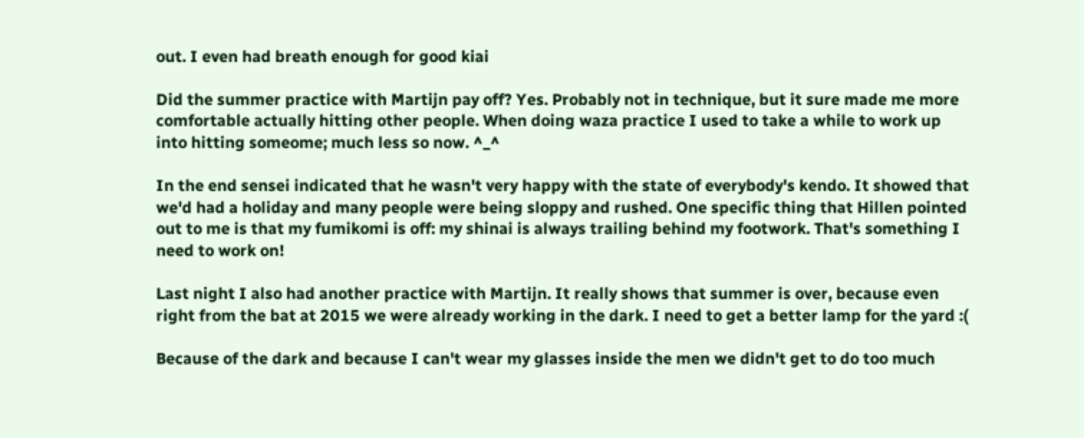out. I even had breath enough for good kiai

Did the summer practice with Martijn pay off? Yes. Probably not in technique, but it sure made me more comfortable actually hitting other people. When doing waza practice I used to take a while to work up into hitting someome; much less so now. ^_^

In the end sensei indicated that he wasn't very happy with the state of everybody's kendo. It showed that we'd had a holiday and many people were being sloppy and rushed. One specific thing that Hillen pointed out to me is that my fumikomi is off: my shinai is always trailing behind my footwork. That's something I need to work on!

Last night I also had another practice with Martijn. It really shows that summer is over, because even right from the bat at 2015 we were already working in the dark. I need to get a better lamp for the yard :(

Because of the dark and because I can't wear my glasses inside the men we didn't get to do too much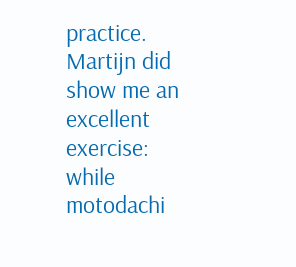practice. Martijn did show me an excellent exercise: while motodachi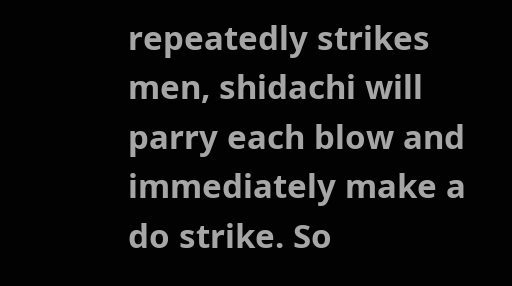repeatedly strikes men, shidachi will parry each blow and immediately make a do strike. So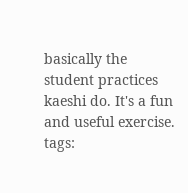basically the student practices kaeshi do. It's a fun and useful exercise. tags: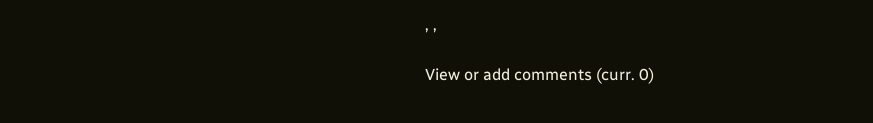, ,

View or add comments (curr. 0)